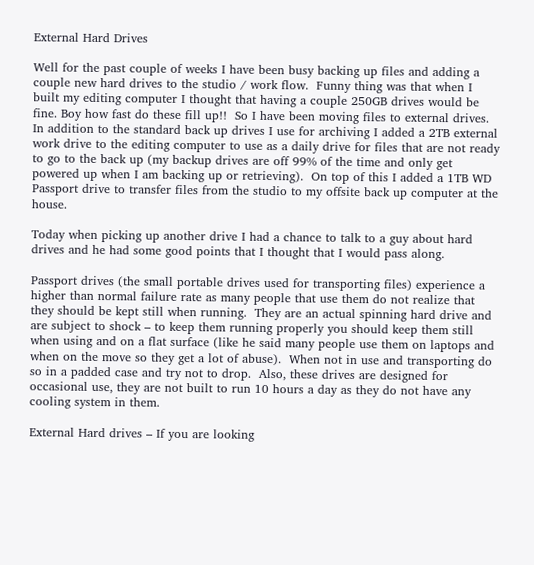External Hard Drives

Well for the past couple of weeks I have been busy backing up files and adding a couple new hard drives to the studio / work flow.  Funny thing was that when I built my editing computer I thought that having a couple 250GB drives would be fine. Boy how fast do these fill up!!  So I have been moving files to external drives. In addition to the standard back up drives I use for archiving I added a 2TB external work drive to the editing computer to use as a daily drive for files that are not ready to go to the back up (my backup drives are off 99% of the time and only get powered up when I am backing up or retrieving).  On top of this I added a 1TB WD Passport drive to transfer files from the studio to my offsite back up computer at the house.

Today when picking up another drive I had a chance to talk to a guy about hard drives and he had some good points that I thought that I would pass along.

Passport drives (the small portable drives used for transporting files) experience a higher than normal failure rate as many people that use them do not realize that they should be kept still when running.  They are an actual spinning hard drive and are subject to shock – to keep them running properly you should keep them still when using and on a flat surface (like he said many people use them on laptops and when on the move so they get a lot of abuse).  When not in use and transporting do so in a padded case and try not to drop.  Also, these drives are designed for occasional use, they are not built to run 10 hours a day as they do not have any cooling system in them.

External Hard drives – If you are looking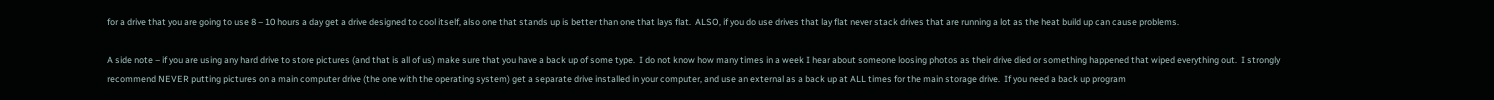for a drive that you are going to use 8 – 10 hours a day get a drive designed to cool itself, also one that stands up is better than one that lays flat.  ALSO, if you do use drives that lay flat never stack drives that are running a lot as the heat build up can cause problems.

A side note – if you are using any hard drive to store pictures (and that is all of us) make sure that you have a back up of some type.  I do not know how many times in a week I hear about someone loosing photos as their drive died or something happened that wiped everything out.  I strongly recommend NEVER putting pictures on a main computer drive (the one with the operating system) get a separate drive installed in your computer, and use an external as a back up at ALL times for the main storage drive.  If you need a back up program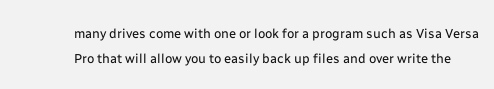many drives come with one or look for a program such as Visa Versa Pro that will allow you to easily back up files and over write the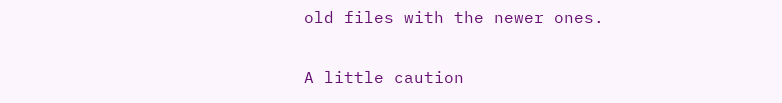old files with the newer ones.

A little caution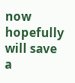now hopefully will save a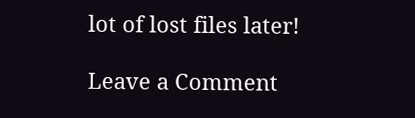lot of lost files later!

Leave a Comment